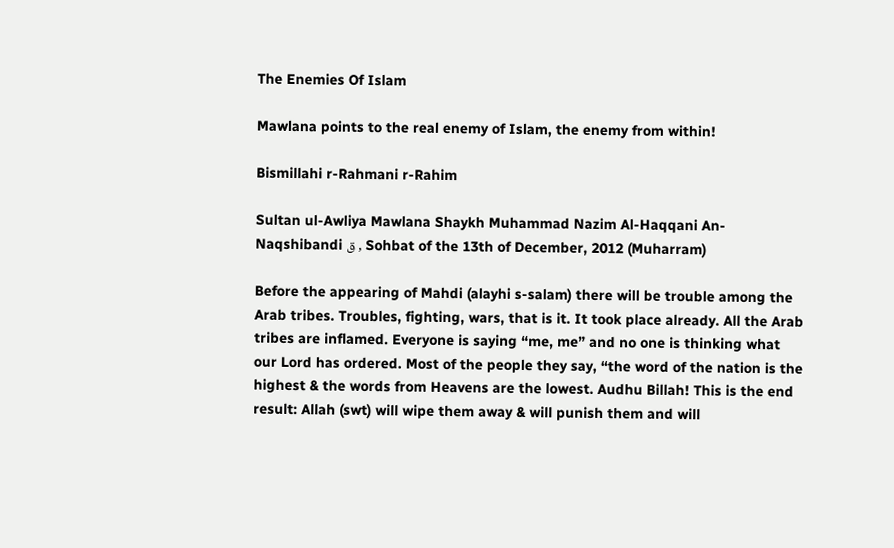The Enemies Of Islam

Mawlana points to the real enemy of Islam, the enemy from within!

Bismillahi r-Rahmani r-Rahim

Sultan ul-Awliya Mawlana Shaykh Muhammad Nazim Al-Haqqani An-Naqshibandi ق , Sohbat of the 13th of December, 2012 (Muharram)

Before the appearing of Mahdi (alayhi s-salam) there will be trouble among the Arab tribes. Troubles, fighting, wars, that is it. It took place already. All the Arab tribes are inflamed. Everyone is saying “me, me” and no one is thinking what our Lord has ordered. Most of the people they say, “the word of the nation is the highest & the words from Heavens are the lowest. Audhu Billah! This is the end result: Allah (swt) will wipe them away & will punish them and will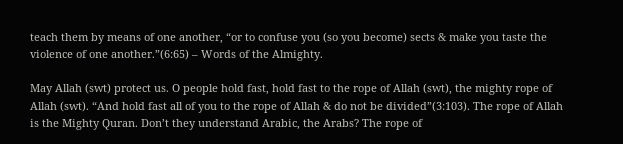teach them by means of one another, “or to confuse you (so you become) sects & make you taste the violence of one another.”(6:65) – Words of the Almighty.

May Allah (swt) protect us. O people hold fast, hold fast to the rope of Allah (swt), the mighty rope of Allah (swt). “And hold fast all of you to the rope of Allah & do not be divided”(3:103). The rope of Allah is the Mighty Quran. Don’t they understand Arabic, the Arabs? The rope of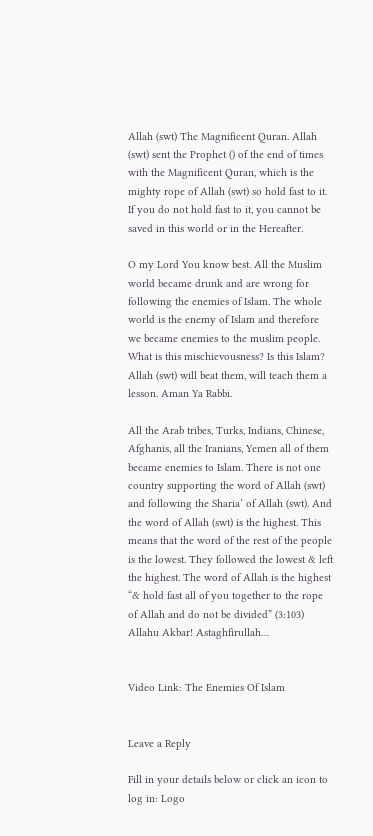Allah (swt) The Magnificent Quran. Allah (swt) sent the Prophet () of the end of times with the Magnificent Quran, which is the mighty rope of Allah (swt) so hold fast to it. If you do not hold fast to it, you cannot be saved in this world or in the Hereafter.

O my Lord You know best. All the Muslim world became drunk and are wrong for following the enemies of Islam. The whole world is the enemy of Islam and therefore we became enemies to the muslim people.  What is this mischievousness? Is this Islam? Allah (swt) will beat them, will teach them a lesson. Aman Ya Rabbi.

All the Arab tribes, Turks, Indians, Chinese, Afghanis, all the Iranians, Yemen all of them became enemies to Islam. There is not one country supporting the word of Allah (swt) and following the Sharia’ of Allah (swt). And the word of Allah (swt) is the highest. This means that the word of the rest of the people is the lowest. They followed the lowest & left the highest. The word of Allah is the highest “& hold fast all of you together to the rope of Allah and do not be divided” (3:103) Allahu Akbar! Astaghfirullah…


Video Link: The Enemies Of Islam


Leave a Reply

Fill in your details below or click an icon to log in: Logo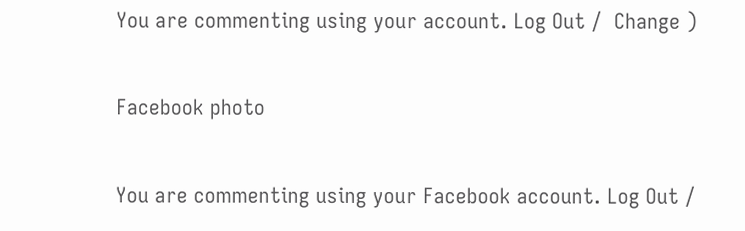You are commenting using your account. Log Out /  Change )

Facebook photo

You are commenting using your Facebook account. Log Out /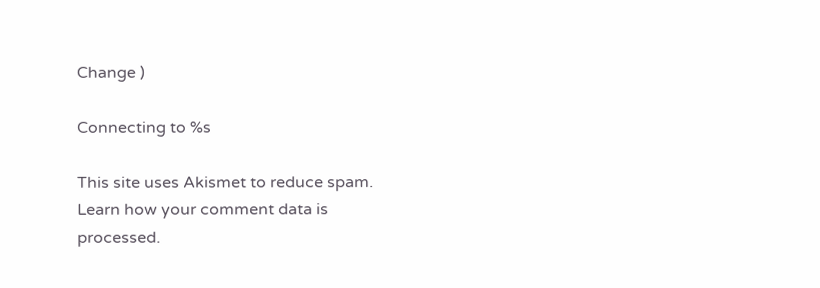Change )

Connecting to %s

This site uses Akismet to reduce spam. Learn how your comment data is processed.